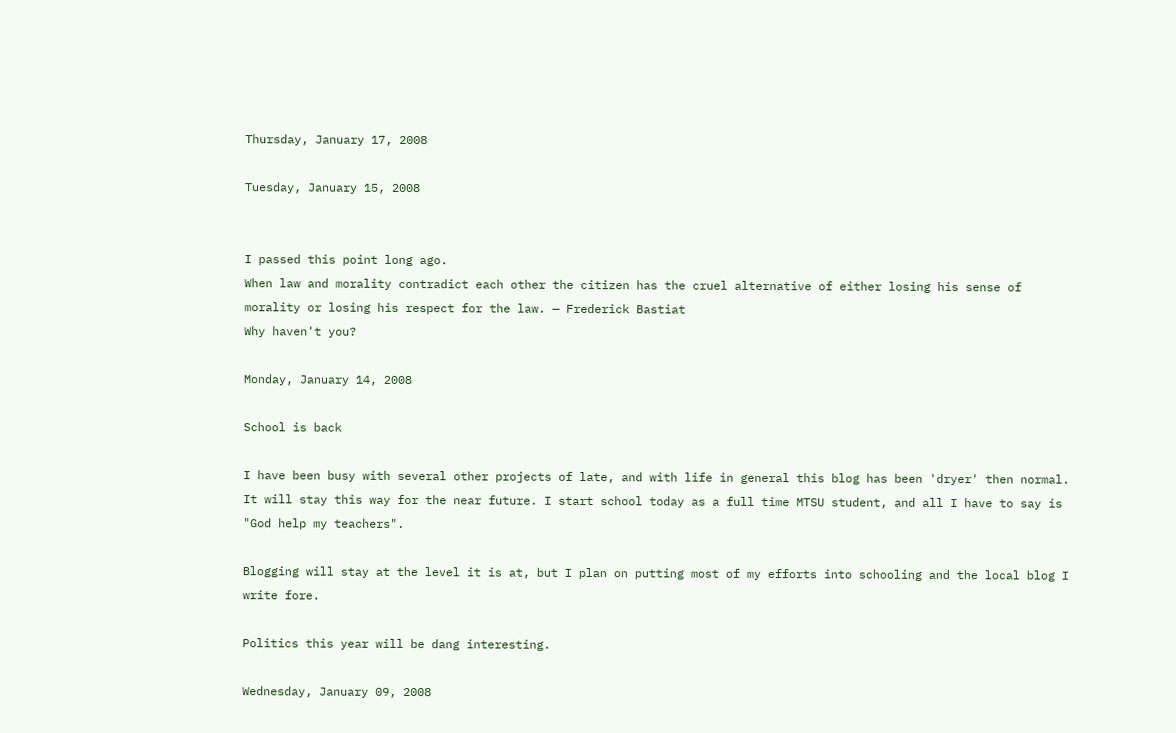Thursday, January 17, 2008

Tuesday, January 15, 2008


I passed this point long ago.
When law and morality contradict each other the citizen has the cruel alternative of either losing his sense of morality or losing his respect for the law. — Frederick Bastiat
Why haven't you?

Monday, January 14, 2008

School is back

I have been busy with several other projects of late, and with life in general this blog has been 'dryer' then normal. It will stay this way for the near future. I start school today as a full time MTSU student, and all I have to say is "God help my teachers".

Blogging will stay at the level it is at, but I plan on putting most of my efforts into schooling and the local blog I write fore.

Politics this year will be dang interesting.

Wednesday, January 09, 2008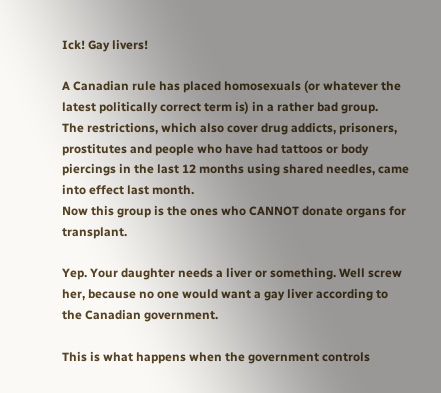Ick! Gay livers!

A Canadian rule has placed homosexuals (or whatever the latest politically correct term is) in a rather bad group.
The restrictions, which also cover drug addicts, prisoners, prostitutes and people who have had tattoos or body piercings in the last 12 months using shared needles, came into effect last month.
Now this group is the ones who CANNOT donate organs for transplant.

Yep. Your daughter needs a liver or something. Well screw her, because no one would want a gay liver according to the Canadian government.

This is what happens when the government controls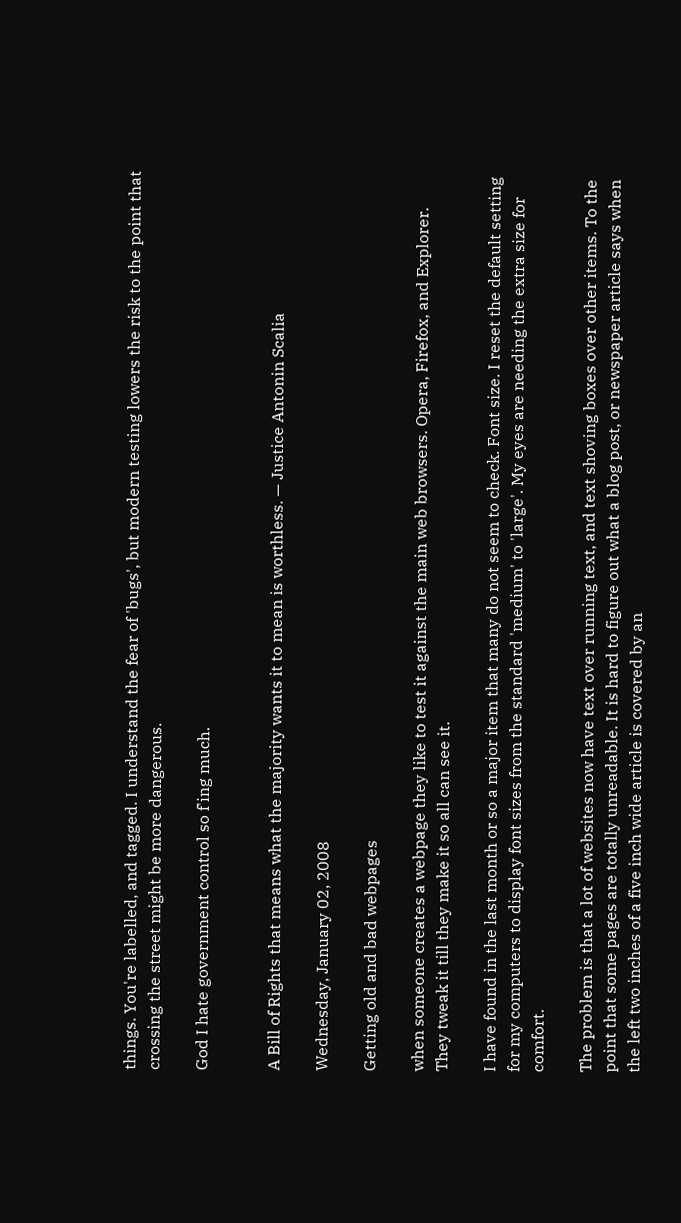things. You're labelled, and tagged. I understand the fear of 'bugs', but modern testing lowers the risk to the point that crossing the street might be more dangerous.

God I hate government control so f'ing much.


A Bill of Rights that means what the majority wants it to mean is worthless. — Justice Antonin Scalia

Wednesday, January 02, 2008

Getting old and bad webpages

when someone creates a webpage they like to test it against the main web browsers. Opera, Firefox, and Explorer. They tweak it till they make it so all can see it.

I have found in the last month or so a major item that many do not seem to check. Font size. I reset the default setting for my computers to display font sizes from the standard 'medium' to 'large'. My eyes are needing the extra size for comfort.

The problem is that a lot of websites now have text over running text, and text shoving boxes over other items. To the point that some pages are totally unreadable. It is hard to figure out what a blog post, or newspaper article says when the left two inches of a five inch wide article is covered by an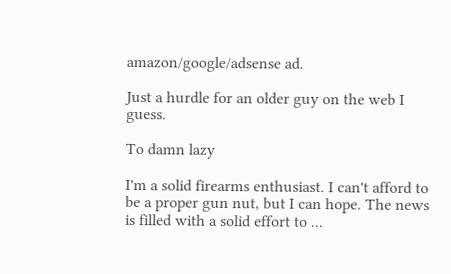amazon/google/adsense ad.

Just a hurdle for an older guy on the web I guess.

To damn lazy

I'm a solid firearms enthusiast. I can't afford to be a proper gun nut, but I can hope. The news is filled with a solid effort to ...